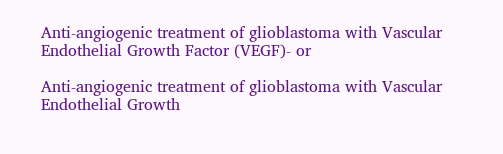Anti-angiogenic treatment of glioblastoma with Vascular Endothelial Growth Factor (VEGF)- or

Anti-angiogenic treatment of glioblastoma with Vascular Endothelial Growth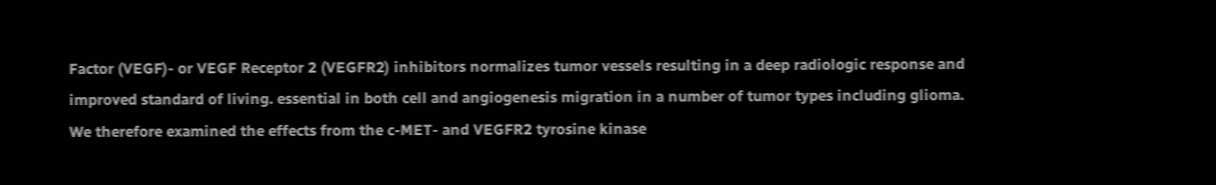Factor (VEGF)- or VEGF Receptor 2 (VEGFR2) inhibitors normalizes tumor vessels resulting in a deep radiologic response and improved standard of living. essential in both cell and angiogenesis migration in a number of tumor types including glioma. We therefore examined the effects from the c-MET- and VEGFR2 tyrosine kinase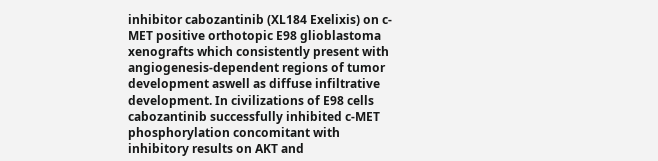inhibitor cabozantinib (XL184 Exelixis) on c-MET positive orthotopic E98 glioblastoma xenografts which consistently present with angiogenesis-dependent regions of tumor development aswell as diffuse infiltrative development. In civilizations of E98 cells cabozantinib successfully inhibited c-MET phosphorylation concomitant with inhibitory results on AKT and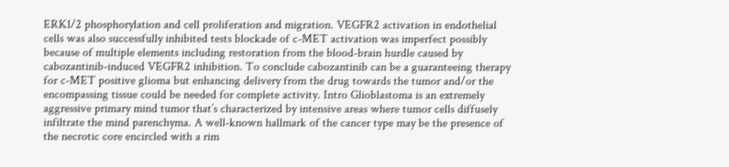ERK1/2 phosphorylation and cell proliferation and migration. VEGFR2 activation in endothelial cells was also successfully inhibited tests blockade of c-MET activation was imperfect possibly because of multiple elements including restoration from the blood-brain hurdle caused by cabozantinib-induced VEGFR2 inhibition. To conclude cabozantinib can be a guaranteeing therapy for c-MET positive glioma but enhancing delivery from the drug towards the tumor and/or the encompassing tissue could be needed for complete activity. Intro Glioblastoma is an extremely aggressive primary mind tumor that’s characterized by intensive areas where tumor cells diffusely infiltrate the mind parenchyma. A well-known hallmark of the cancer type may be the presence of the necrotic core encircled with a rim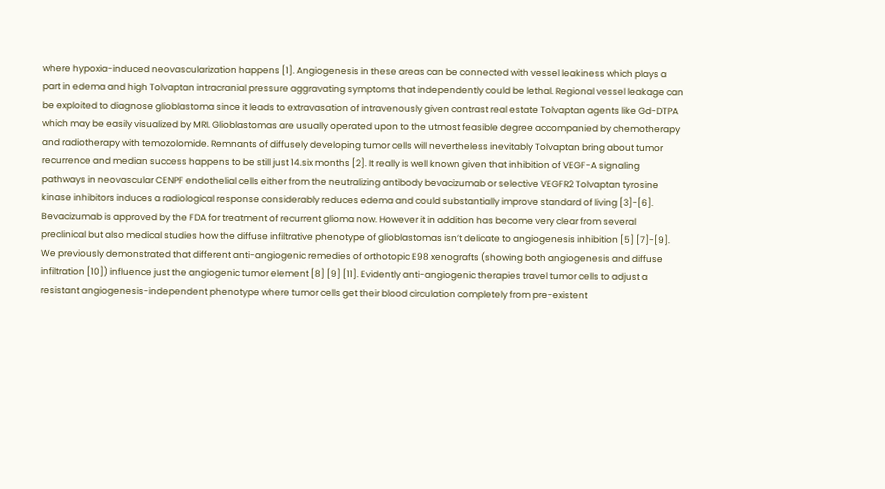where hypoxia-induced neovascularization happens [1]. Angiogenesis in these areas can be connected with vessel leakiness which plays a part in edema and high Tolvaptan intracranial pressure aggravating symptoms that independently could be lethal. Regional vessel leakage can be exploited to diagnose glioblastoma since it leads to extravasation of intravenously given contrast real estate Tolvaptan agents like Gd-DTPA which may be easily visualized by MRI. Glioblastomas are usually operated upon to the utmost feasible degree accompanied by chemotherapy and radiotherapy with temozolomide. Remnants of diffusely developing tumor cells will nevertheless inevitably Tolvaptan bring about tumor recurrence and median success happens to be still just 14.six months [2]. It really is well known given that inhibition of VEGF-A signaling pathways in neovascular CENPF endothelial cells either from the neutralizing antibody bevacizumab or selective VEGFR2 Tolvaptan tyrosine kinase inhibitors induces a radiological response considerably reduces edema and could substantially improve standard of living [3]-[6]. Bevacizumab is approved by the FDA for treatment of recurrent glioma now. However it in addition has become very clear from several preclinical but also medical studies how the diffuse infiltrative phenotype of glioblastomas isn’t delicate to angiogenesis inhibition [5] [7]-[9]. We previously demonstrated that different anti-angiogenic remedies of orthotopic E98 xenografts (showing both angiogenesis and diffuse infiltration [10]) influence just the angiogenic tumor element [8] [9] [11]. Evidently anti-angiogenic therapies travel tumor cells to adjust a resistant angiogenesis-independent phenotype where tumor cells get their blood circulation completely from pre-existent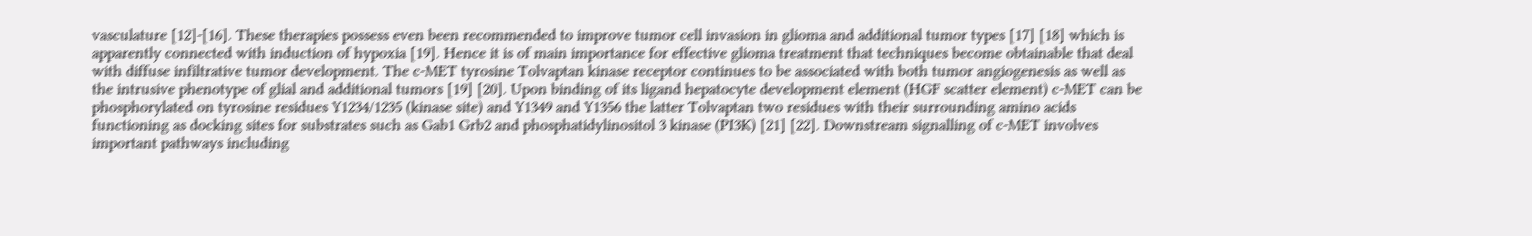vasculature [12]-[16]. These therapies possess even been recommended to improve tumor cell invasion in glioma and additional tumor types [17] [18] which is apparently connected with induction of hypoxia [19]. Hence it is of main importance for effective glioma treatment that techniques become obtainable that deal with diffuse infiltrative tumor development. The c-MET tyrosine Tolvaptan kinase receptor continues to be associated with both tumor angiogenesis as well as the intrusive phenotype of glial and additional tumors [19] [20]. Upon binding of its ligand hepatocyte development element (HGF scatter element) c-MET can be phosphorylated on tyrosine residues Y1234/1235 (kinase site) and Y1349 and Y1356 the latter Tolvaptan two residues with their surrounding amino acids functioning as docking sites for substrates such as Gab1 Grb2 and phosphatidylinositol 3 kinase (PI3K) [21] [22]. Downstream signalling of c-MET involves important pathways including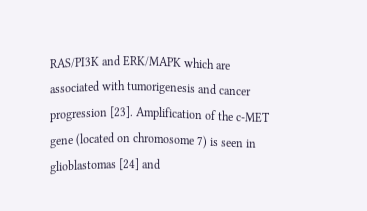RAS/PI3K and ERK/MAPK which are associated with tumorigenesis and cancer progression [23]. Amplification of the c-MET gene (located on chromosome 7) is seen in glioblastomas [24] and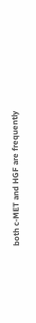both c-MET and HGF are frequently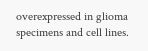overexpressed in glioma specimens and cell lines.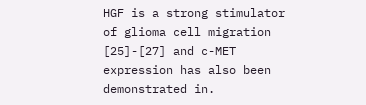HGF is a strong stimulator of glioma cell migration [25]-[27] and c-MET expression has also been demonstrated in.